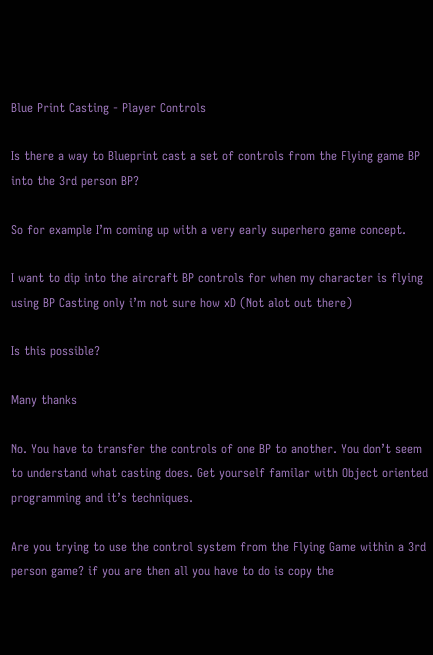Blue Print Casting - Player Controls

Is there a way to Blueprint cast a set of controls from the Flying game BP into the 3rd person BP?

So for example I’m coming up with a very early superhero game concept.

I want to dip into the aircraft BP controls for when my character is flying using BP Casting only i’m not sure how xD (Not alot out there)

Is this possible?

Many thanks

No. You have to transfer the controls of one BP to another. You don’t seem to understand what casting does. Get yourself familar with Object oriented programming and it’s techniques.

Are you trying to use the control system from the Flying Game within a 3rd person game? if you are then all you have to do is copy the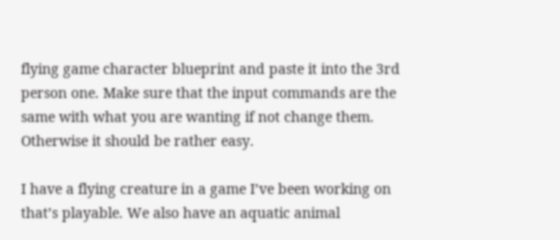flying game character blueprint and paste it into the 3rd person one. Make sure that the input commands are the same with what you are wanting if not change them. Otherwise it should be rather easy.

I have a flying creature in a game I’ve been working on that’s playable. We also have an aquatic animal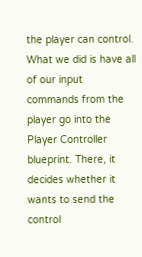the player can control. What we did is have all of our input commands from the player go into the Player Controller blueprint. There, it decides whether it wants to send the control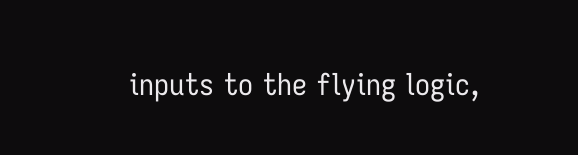inputs to the flying logic,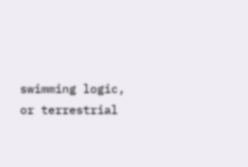swimming logic, or terrestrial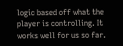logic based off what the player is controlling. It works well for us so far.